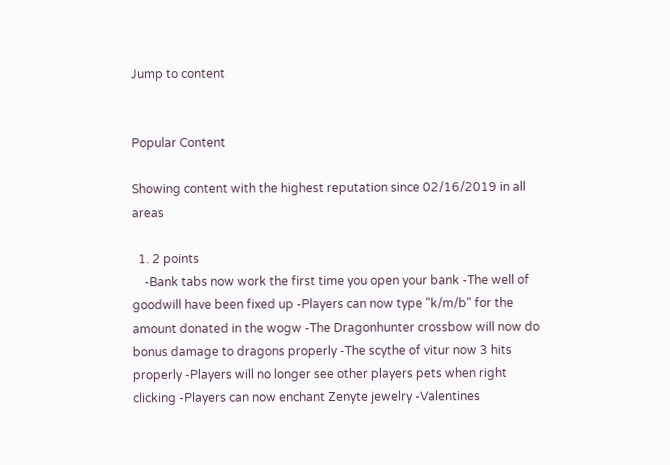Jump to content


Popular Content

Showing content with the highest reputation since 02/16/2019 in all areas

  1. 2 points
    -Bank tabs now work the first time you open your bank -The well of goodwill have been fixed up -Players can now type "k/m/b" for the amount donated in the wogw -The Dragonhunter crossbow will now do bonus damage to dragons properly -The scythe of vitur now 3 hits properly -Players will no longer see other players pets when right clicking -Players can now enchant Zenyte jewelry -Valentines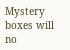Mystery boxes will no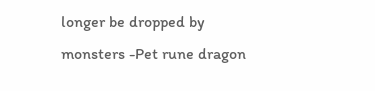longer be dropped by monsters -Pet rune dragon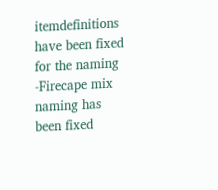itemdefinitions have been fixed for the naming -Firecape mix naming has been fixed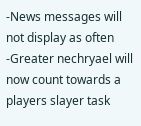-News messages will not display as often -Greater nechryael will now count towards a players slayer task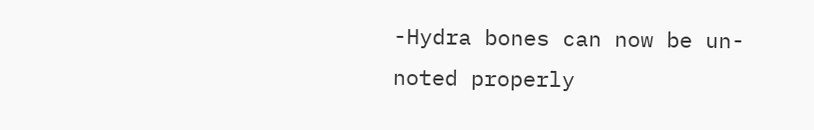-Hydra bones can now be un-noted properly